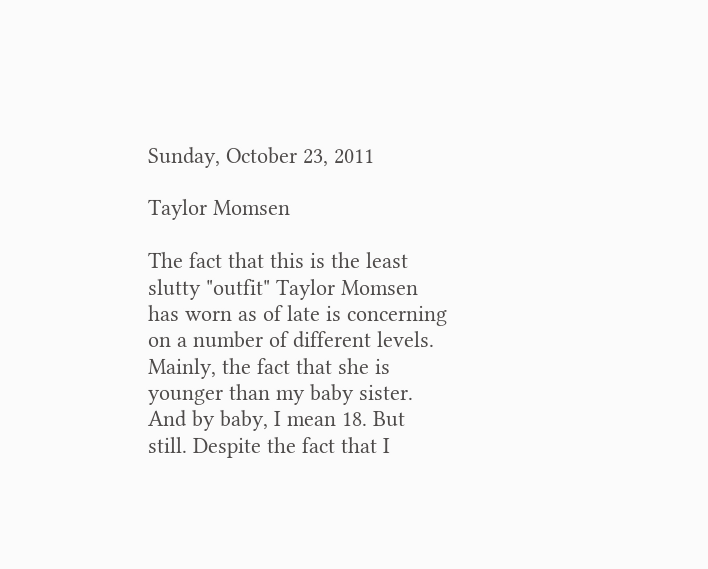Sunday, October 23, 2011

Taylor Momsen

The fact that this is the least slutty "outfit" Taylor Momsen has worn as of late is concerning on a number of different levels. Mainly, the fact that she is younger than my baby sister. And by baby, I mean 18. But still. Despite the fact that I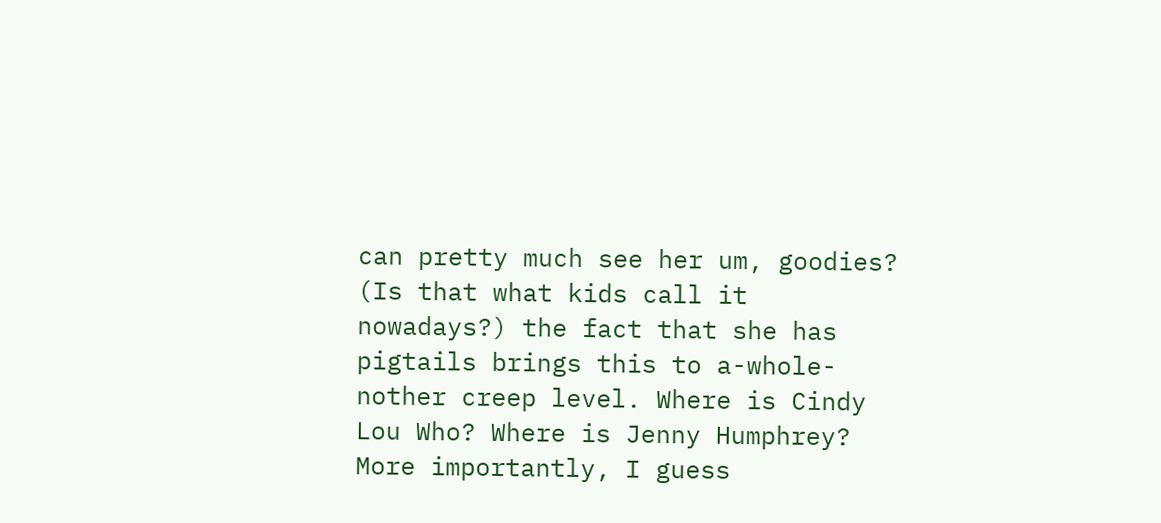can pretty much see her um, goodies? (Is that what kids call it nowadays?) the fact that she has pigtails brings this to a-whole-nother creep level. Where is Cindy Lou Who? Where is Jenny Humphrey? More importantly, I guess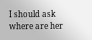I should ask where are her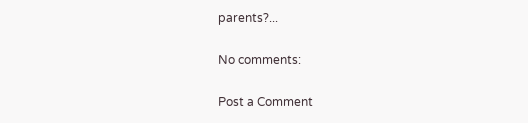parents?...

No comments:

Post a Comment